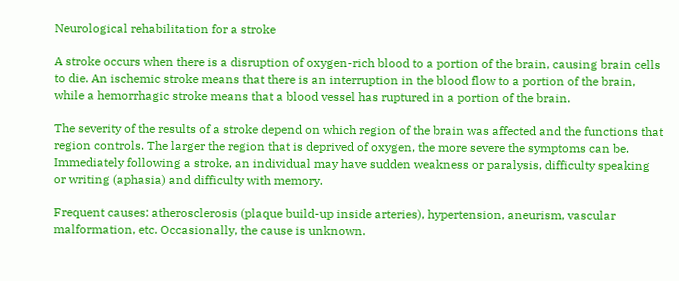Neurological rehabilitation for a stroke

A stroke occurs when there is a disruption of oxygen-rich blood to a portion of the brain, causing brain cells to die. An ischemic stroke means that there is an interruption in the blood flow to a portion of the brain, while a hemorrhagic stroke means that a blood vessel has ruptured in a portion of the brain.

The severity of the results of a stroke depend on which region of the brain was affected and the functions that region controls. The larger the region that is deprived of oxygen, the more severe the symptoms can be. Immediately following a stroke, an individual may have sudden weakness or paralysis, difficulty speaking or writing (aphasia) and difficulty with memory.

Frequent causes: atherosclerosis (plaque build-up inside arteries), hypertension, aneurism, vascular malformation, etc. Occasionally, the cause is unknown.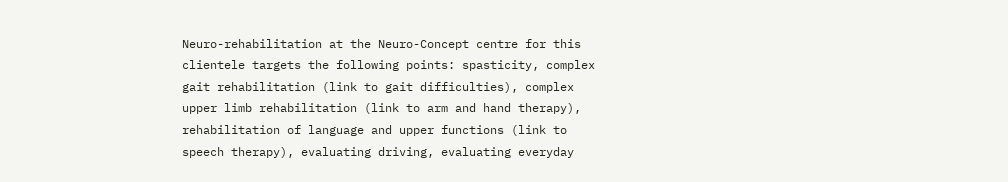Neuro-rehabilitation at the Neuro-Concept centre for this clientele targets the following points: spasticity, complex gait rehabilitation (link to gait difficulties), complex upper limb rehabilitation (link to arm and hand therapy), rehabilitation of language and upper functions (link to speech therapy), evaluating driving, evaluating everyday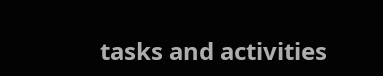tasks and activities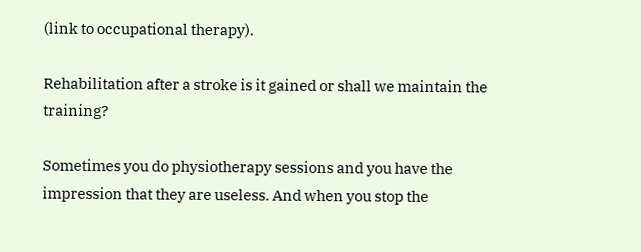(link to occupational therapy).

Rehabilitation after a stroke is it gained or shall we maintain the training?

Sometimes you do physiotherapy sessions and you have the impression that they are useless. And when you stop the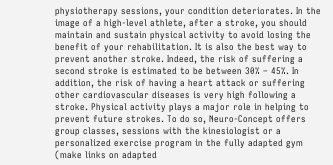physiotherapy sessions, your condition deteriorates. In the image of a high-level athlete, after a stroke, you should maintain and sustain physical activity to avoid losing the benefit of your rehabilitation. It is also the best way to prevent another stroke. Indeed, the risk of suffering a second stroke is estimated to be between 30% – 45%. In addition, the risk of having a heart attack or suffering other cardiovascular diseases is very high following a stroke. Physical activity plays a major role in helping to prevent future strokes. To do so, Neuro-Concept offers group classes, sessions with the kinesiologist or a personalized exercise program in the fully adapted gym (make links on adapted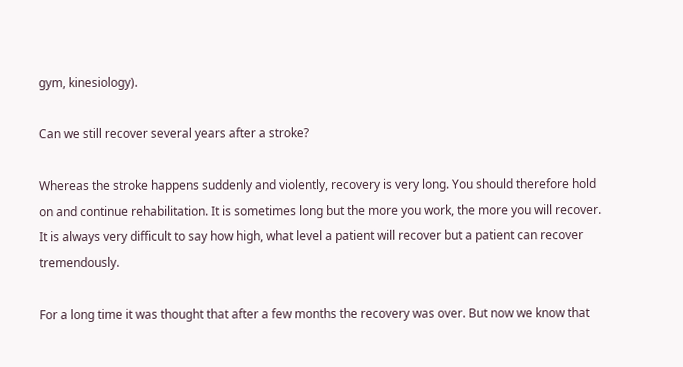gym, kinesiology).

Can we still recover several years after a stroke?

Whereas the stroke happens suddenly and violently, recovery is very long. You should therefore hold on and continue rehabilitation. It is sometimes long but the more you work, the more you will recover. It is always very difficult to say how high, what level a patient will recover but a patient can recover tremendously.

For a long time it was thought that after a few months the recovery was over. But now we know that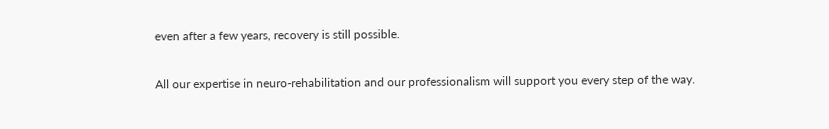even after a few years, recovery is still possible.

All our expertise in neuro-rehabilitation and our professionalism will support you every step of the way.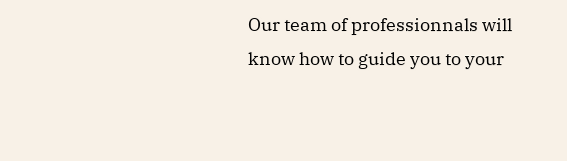Our team of professionnals will know how to guide you to your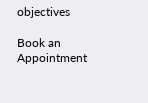objectives

Book an Appointment